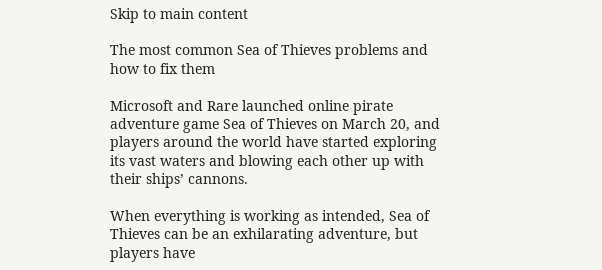Skip to main content

The most common Sea of Thieves problems and how to fix them

Microsoft and Rare launched online pirate adventure game Sea of Thieves on March 20, and players around the world have started exploring its vast waters and blowing each other up with their ships’ cannons.

When everything is working as intended, Sea of Thieves can be an exhilarating adventure, but players have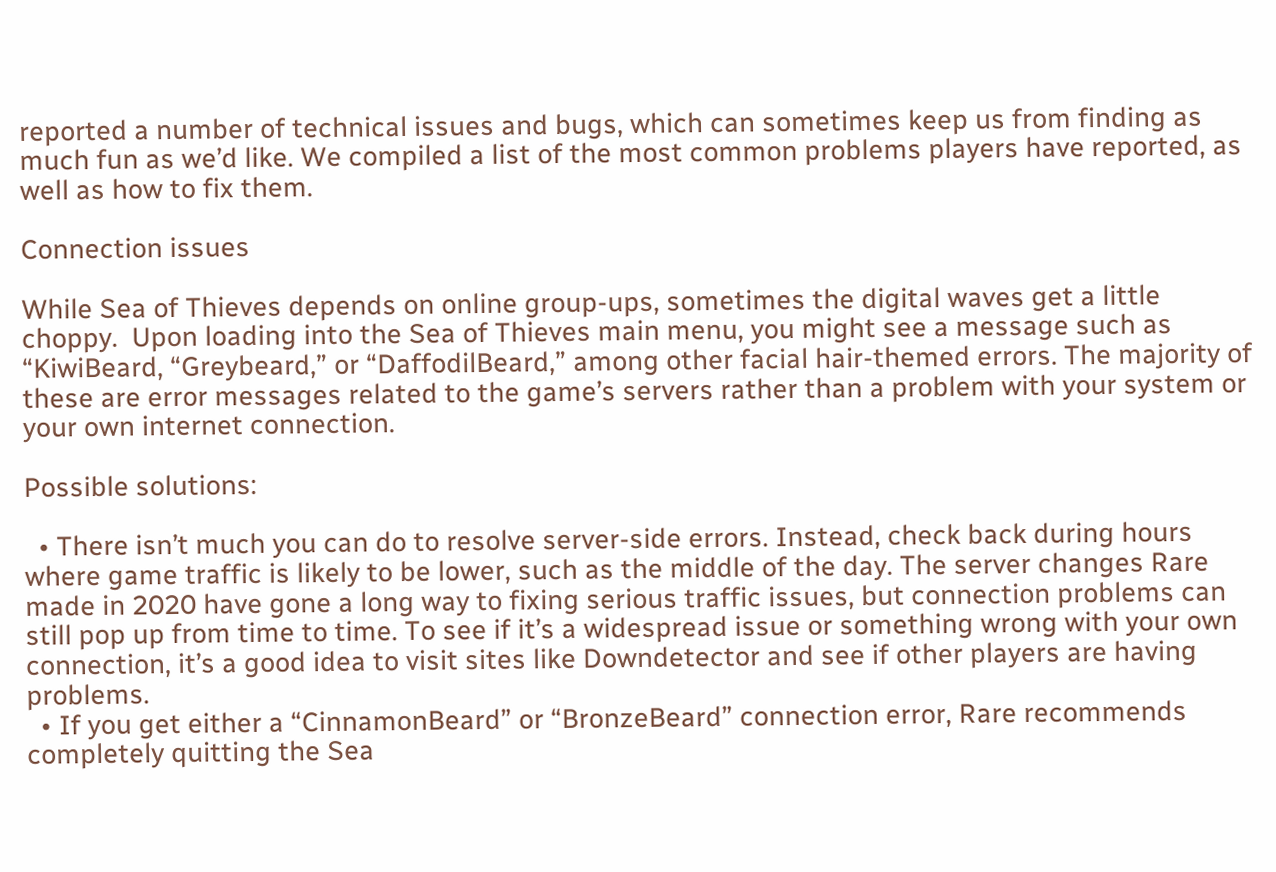reported a number of technical issues and bugs, which can sometimes keep us from finding as much fun as we’d like. We compiled a list of the most common problems players have reported, as well as how to fix them.

Connection issues

While Sea of Thieves depends on online group-ups, sometimes the digital waves get a little choppy.  Upon loading into the Sea of Thieves main menu, you might see a message such as “KiwiBeard, “Greybeard,” or “DaffodilBeard,” among other facial hair-themed errors. The majority of these are error messages related to the game’s servers rather than a problem with your system or your own internet connection.

Possible solutions:

  • There isn’t much you can do to resolve server-side errors. Instead, check back during hours where game traffic is likely to be lower, such as the middle of the day. The server changes Rare made in 2020 have gone a long way to fixing serious traffic issues, but connection problems can still pop up from time to time. To see if it’s a widespread issue or something wrong with your own connection, it’s a good idea to visit sites like Downdetector and see if other players are having problems.
  • If you get either a “CinnamonBeard” or “BronzeBeard” connection error, Rare recommends completely quitting the Sea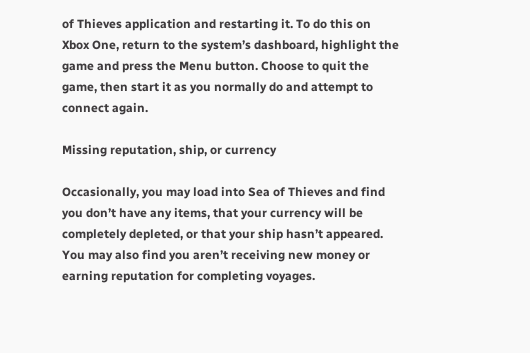of Thieves application and restarting it. To do this on Xbox One, return to the system’s dashboard, highlight the game and press the Menu button. Choose to quit the game, then start it as you normally do and attempt to connect again.

Missing reputation, ship, or currency

Occasionally, you may load into Sea of Thieves and find you don’t have any items, that your currency will be completely depleted, or that your ship hasn’t appeared. You may also find you aren’t receiving new money or earning reputation for completing voyages.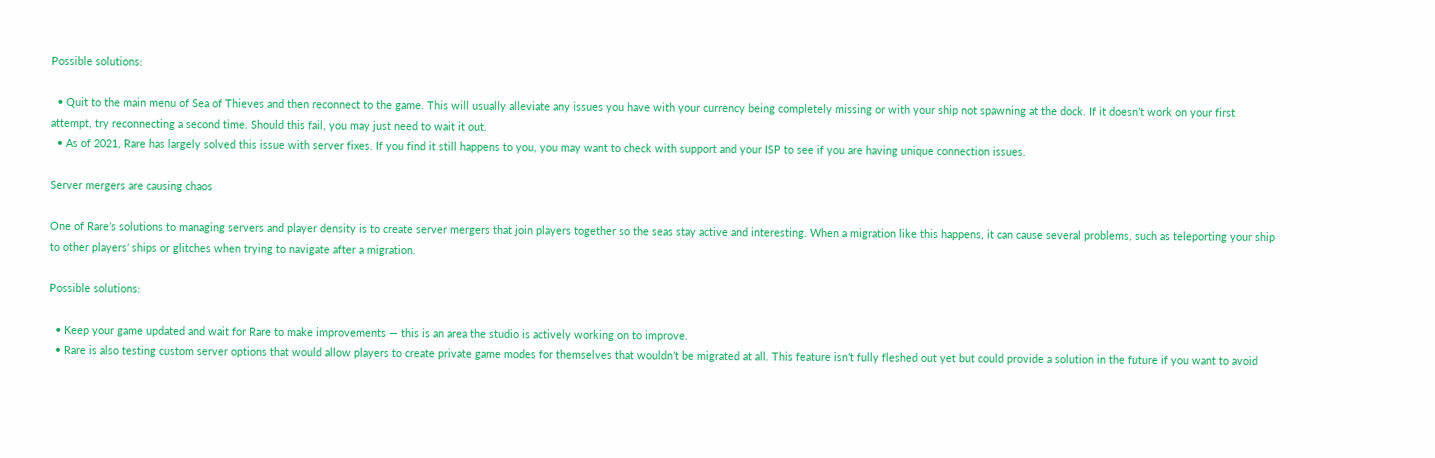Possible solutions:

  • Quit to the main menu of Sea of Thieves and then reconnect to the game. This will usually alleviate any issues you have with your currency being completely missing or with your ship not spawning at the dock. If it doesn’t work on your first attempt, try reconnecting a second time. Should this fail, you may just need to wait it out.
  • As of 2021, Rare has largely solved this issue with server fixes. If you find it still happens to you, you may want to check with support and your ISP to see if you are having unique connection issues.

Server mergers are causing chaos

One of Rare’s solutions to managing servers and player density is to create server mergers that join players together so the seas stay active and interesting. When a migration like this happens, it can cause several problems, such as teleporting your ship to other players’ ships or glitches when trying to navigate after a migration.

Possible solutions:

  • Keep your game updated and wait for Rare to make improvements — this is an area the studio is actively working on to improve.
  • Rare is also testing custom server options that would allow players to create private game modes for themselves that wouldn’t be migrated at all. This feature isn’t fully fleshed out yet but could provide a solution in the future if you want to avoid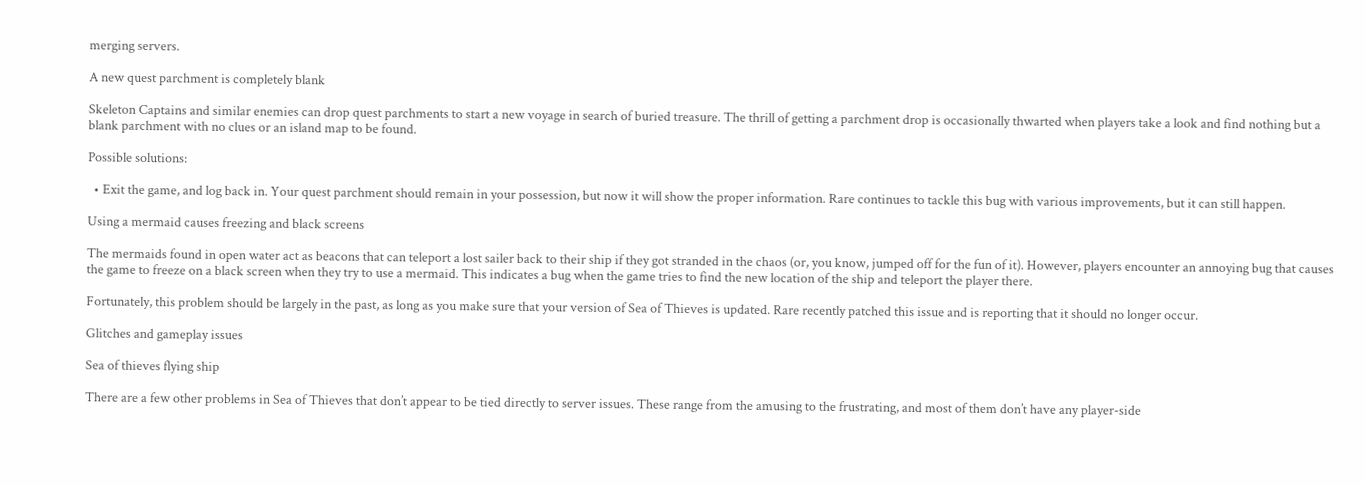merging servers.

A new quest parchment is completely blank

Skeleton Captains and similar enemies can drop quest parchments to start a new voyage in search of buried treasure. The thrill of getting a parchment drop is occasionally thwarted when players take a look and find nothing but a blank parchment with no clues or an island map to be found.

Possible solutions:

  • Exit the game, and log back in. Your quest parchment should remain in your possession, but now it will show the proper information. Rare continues to tackle this bug with various improvements, but it can still happen.

Using a mermaid causes freezing and black screens

The mermaids found in open water act as beacons that can teleport a lost sailer back to their ship if they got stranded in the chaos (or, you know, jumped off for the fun of it). However, players encounter an annoying bug that causes the game to freeze on a black screen when they try to use a mermaid. This indicates a bug when the game tries to find the new location of the ship and teleport the player there.

Fortunately, this problem should be largely in the past, as long as you make sure that your version of Sea of Thieves is updated. Rare recently patched this issue and is reporting that it should no longer occur.

Glitches and gameplay issues

Sea of thieves flying ship

There are a few other problems in Sea of Thieves that don’t appear to be tied directly to server issues. These range from the amusing to the frustrating, and most of them don’t have any player-side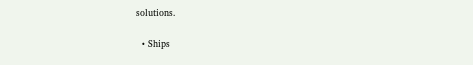solutions.

  • Ships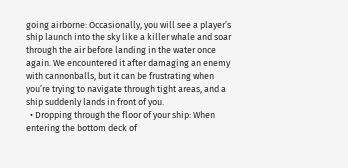going airborne: Occasionally, you will see a player’s ship launch into the sky like a killer whale and soar through the air before landing in the water once again. We encountered it after damaging an enemy with cannonballs, but it can be frustrating when you’re trying to navigate through tight areas, and a ship suddenly lands in front of you.
  • Dropping through the floor of your ship: When entering the bottom deck of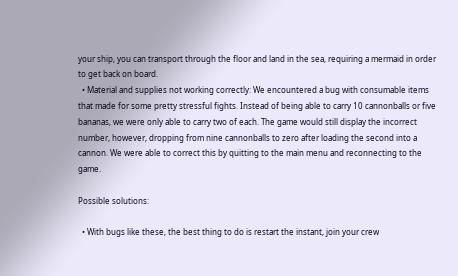your ship, you can transport through the floor and land in the sea, requiring a mermaid in order to get back on board.
  • Material and supplies not working correctly: We encountered a bug with consumable items that made for some pretty stressful fights. Instead of being able to carry 10 cannonballs or five bananas, we were only able to carry two of each. The game would still display the incorrect number, however, dropping from nine cannonballs to zero after loading the second into a cannon. We were able to correct this by quitting to the main menu and reconnecting to the game.

Possible solutions:

  • With bugs like these, the best thing to do is restart the instant, join your crew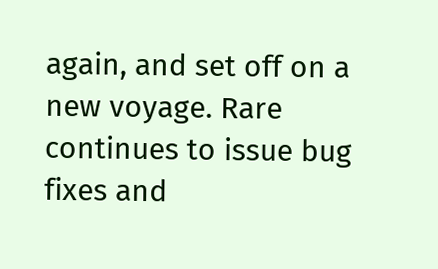again, and set off on a new voyage. Rare continues to issue bug fixes and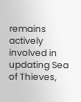remains actively involved in updating Sea of Thieves,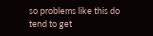so problems like this do tend to get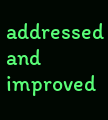addressed and improved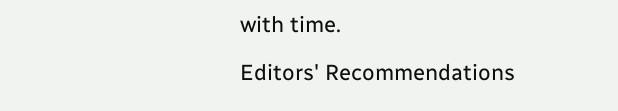with time.

Editors' Recommendations